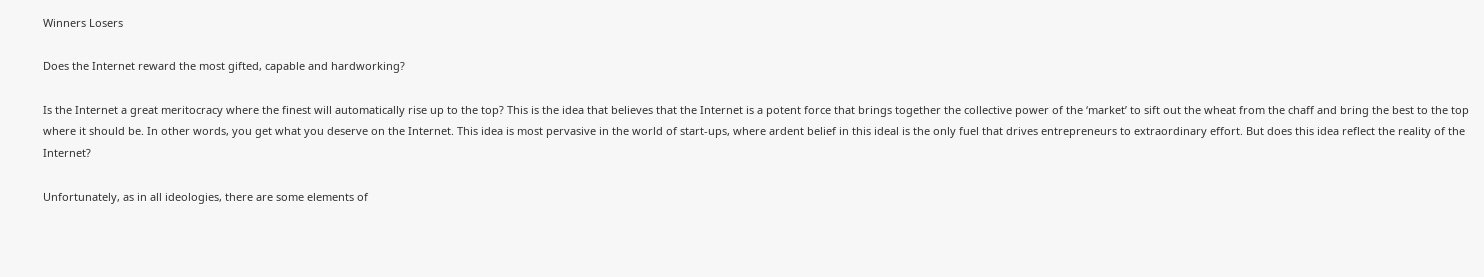Winners Losers

Does the Internet reward the most gifted, capable and hardworking?

Is the Internet a great meritocracy where the finest will automatically rise up to the top? This is the idea that believes that the Internet is a potent force that brings together the collective power of the ‘market’ to sift out the wheat from the chaff and bring the best to the top where it should be. In other words, you get what you deserve on the Internet. This idea is most pervasive in the world of start-ups, where ardent belief in this ideal is the only fuel that drives entrepreneurs to extraordinary effort. But does this idea reflect the reality of the Internet?

Unfortunately, as in all ideologies, there are some elements of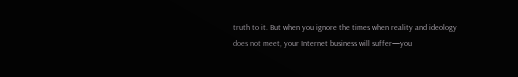truth to it. But when you ignore the times when reality and ideology does not meet, your Internet business will suffer—you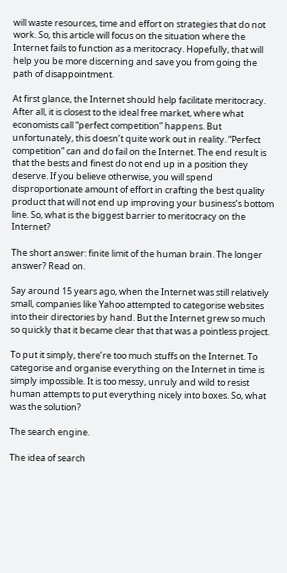will waste resources, time and effort on strategies that do not work. So, this article will focus on the situation where the Internet fails to function as a meritocracy. Hopefully, that will help you be more discerning and save you from going the path of disappointment.

At first glance, the Internet should help facilitate meritocracy. After all, it is closest to the ideal free market, where what economists call “perfect competition” happens. But unfortunately, this doesn’t quite work out in reality. “Perfect competition” can and do fail on the Internet. The end result is that the bests and finest do not end up in a position they deserve. If you believe otherwise, you will spend disproportionate amount of effort in crafting the best quality product that will not end up improving your business’s bottom line. So, what is the biggest barrier to meritocracy on the Internet?

The short answer: finite limit of the human brain. The longer answer? Read on.

Say around 15 years ago, when the Internet was still relatively small, companies like Yahoo attempted to categorise websites into their directories by hand. But the Internet grew so much so quickly that it became clear that that was a pointless project.

To put it simply, there’re too much stuffs on the Internet. To categorise and organise everything on the Internet in time is simply impossible. It is too messy, unruly and wild to resist human attempts to put everything nicely into boxes. So, what was the solution?

The search engine.

The idea of search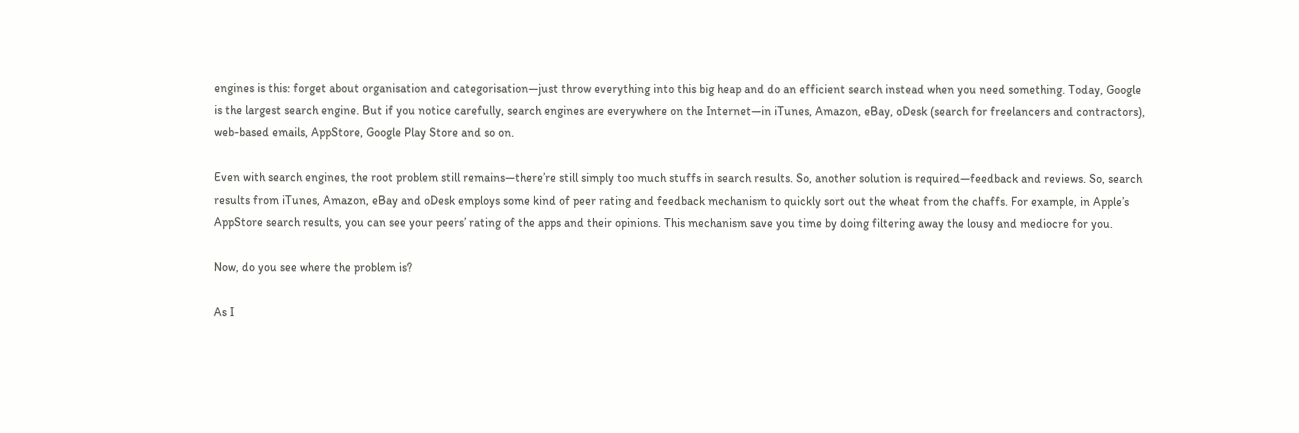engines is this: forget about organisation and categorisation—just throw everything into this big heap and do an efficient search instead when you need something. Today, Google is the largest search engine. But if you notice carefully, search engines are everywhere on the Internet—in iTunes, Amazon, eBay, oDesk (search for freelancers and contractors), web-based emails, AppStore, Google Play Store and so on.

Even with search engines, the root problem still remains—there’re still simply too much stuffs in search results. So, another solution is required—feedback and reviews. So, search results from iTunes, Amazon, eBay and oDesk employs some kind of peer rating and feedback mechanism to quickly sort out the wheat from the chaffs. For example, in Apple’s AppStore search results, you can see your peers’ rating of the apps and their opinions. This mechanism save you time by doing filtering away the lousy and mediocre for you.

Now, do you see where the problem is?

As I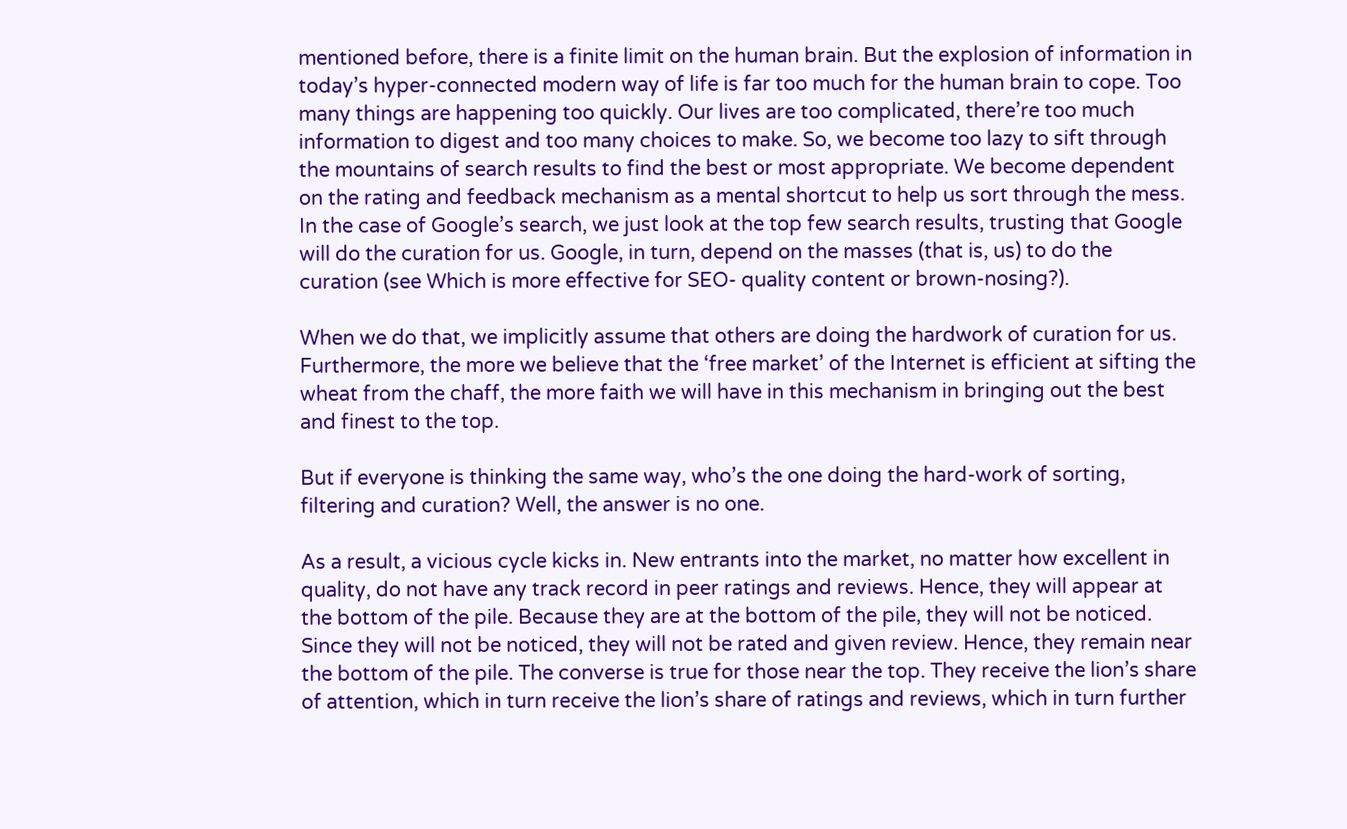mentioned before, there is a finite limit on the human brain. But the explosion of information in today’s hyper-connected modern way of life is far too much for the human brain to cope. Too many things are happening too quickly. Our lives are too complicated, there’re too much information to digest and too many choices to make. So, we become too lazy to sift through the mountains of search results to find the best or most appropriate. We become dependent on the rating and feedback mechanism as a mental shortcut to help us sort through the mess. In the case of Google’s search, we just look at the top few search results, trusting that Google will do the curation for us. Google, in turn, depend on the masses (that is, us) to do the curation (see Which is more effective for SEO- quality content or brown-nosing?).

When we do that, we implicitly assume that others are doing the hardwork of curation for us. Furthermore, the more we believe that the ‘free market’ of the Internet is efficient at sifting the wheat from the chaff, the more faith we will have in this mechanism in bringing out the best and finest to the top.

But if everyone is thinking the same way, who’s the one doing the hard-work of sorting, filtering and curation? Well, the answer is no one.

As a result, a vicious cycle kicks in. New entrants into the market, no matter how excellent in quality, do not have any track record in peer ratings and reviews. Hence, they will appear at the bottom of the pile. Because they are at the bottom of the pile, they will not be noticed. Since they will not be noticed, they will not be rated and given review. Hence, they remain near the bottom of the pile. The converse is true for those near the top. They receive the lion’s share of attention, which in turn receive the lion’s share of ratings and reviews, which in turn further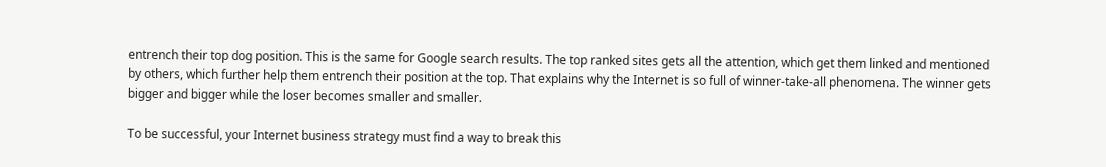entrench their top dog position. This is the same for Google search results. The top ranked sites gets all the attention, which get them linked and mentioned by others, which further help them entrench their position at the top. That explains why the Internet is so full of winner-take-all phenomena. The winner gets bigger and bigger while the loser becomes smaller and smaller.

To be successful, your Internet business strategy must find a way to break this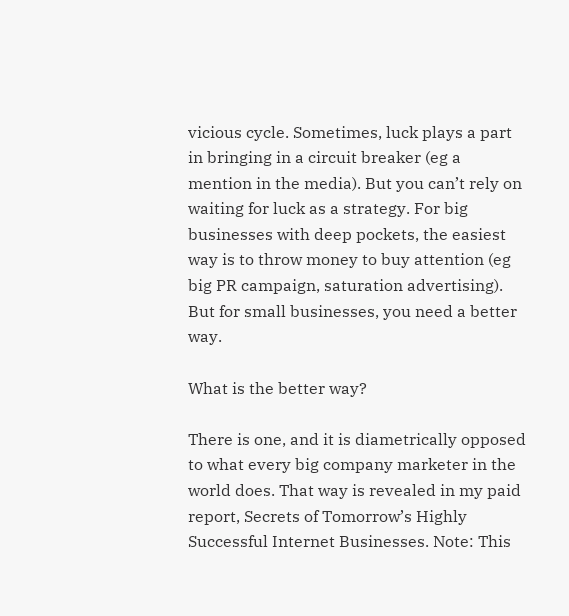vicious cycle. Sometimes, luck plays a part in bringing in a circuit breaker (eg a mention in the media). But you can’t rely on waiting for luck as a strategy. For big businesses with deep pockets, the easiest way is to throw money to buy attention (eg big PR campaign, saturation advertising). But for small businesses, you need a better way.

What is the better way?

There is one, and it is diametrically opposed to what every big company marketer in the world does. That way is revealed in my paid report, Secrets of Tomorrow’s Highly Successful Internet Businesses. Note: This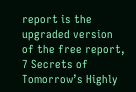report is the upgraded version of the free report, 7 Secrets of Tomorrow’s Highly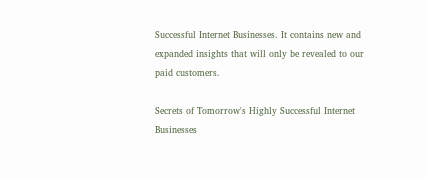Successful Internet Businesses. It contains new and expanded insights that will only be revealed to our paid customers.

Secrets of Tomorrow's Highly Successful Internet Businesses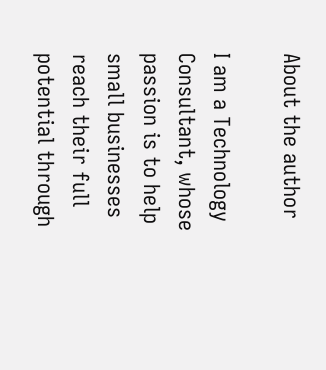About the author

I am a Technology Consultant, whose passion is to help small businesses reach their full potential through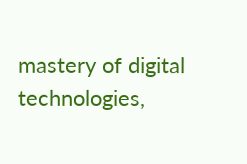mastery of digital technologies,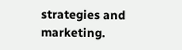strategies and marketing.